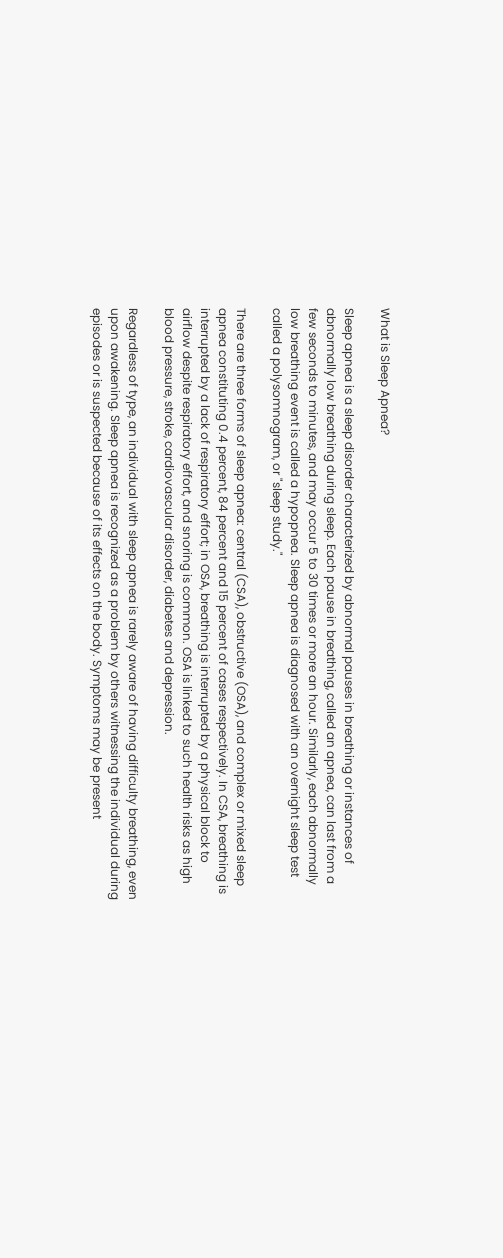What is Sleep Apnea?

Sleep apnea is a sleep disorder characterized by abnormal pauses in breathing or instances of abnormally low breathing during sleep. Each pause in breathing, called an apnea, can last from a few seconds to minutes, and may occur 5 to 30 times or more an hour. Similarly, each abnormally low breathing event is called a hypopnea. Sleep apnea is diagnosed with an overnight sleep test called a polysomnogram, or "sleep study."

There are three forms of sleep apnea: central (CSA), obstructive (OSA), and complex or mixed sleep apnea constituting 0.4 percent, 84 percent and 15 percent of cases respectively. In CSA, breathing is interrupted by a lack of respiratory effort; in OSA, breathing is interrupted by a physical block to airflow despite respiratory effort, and snoring is common. OSA is linked to such health risks as high blood pressure, stroke, cardiovascular disorder, diabetes and depression.

Regardless of type, an individual with sleep apnea is rarely aware of having difficulty breathing, even upon awakening. Sleep apnea is recognized as a problem by others witnessing the individual during episodes or is suspected because of its effects on the body. Symptoms may be present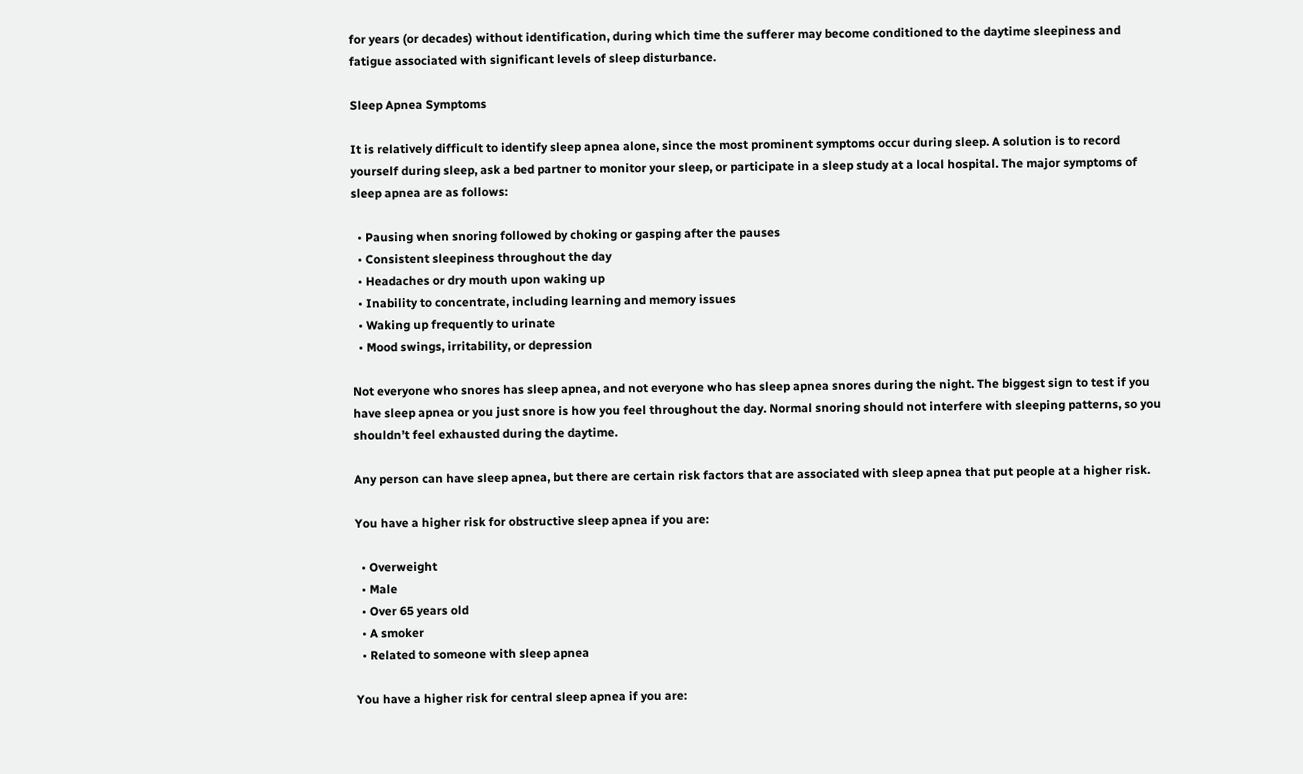for years (or decades) without identification, during which time the sufferer may become conditioned to the daytime sleepiness and fatigue associated with significant levels of sleep disturbance.

Sleep Apnea Symptoms

It is relatively difficult to identify sleep apnea alone, since the most prominent symptoms occur during sleep. A solution is to record yourself during sleep, ask a bed partner to monitor your sleep, or participate in a sleep study at a local hospital. The major symptoms of sleep apnea are as follows:

  • Pausing when snoring followed by choking or gasping after the pauses
  • Consistent sleepiness throughout the day
  • Headaches or dry mouth upon waking up
  • Inability to concentrate, including learning and memory issues
  • Waking up frequently to urinate
  • Mood swings, irritability, or depression

Not everyone who snores has sleep apnea, and not everyone who has sleep apnea snores during the night. The biggest sign to test if you have sleep apnea or you just snore is how you feel throughout the day. Normal snoring should not interfere with sleeping patterns, so you shouldn’t feel exhausted during the daytime.

Any person can have sleep apnea, but there are certain risk factors that are associated with sleep apnea that put people at a higher risk.

You have a higher risk for obstructive sleep apnea if you are:

  • Overweight
  • Male
  • Over 65 years old
  • A smoker
  • Related to someone with sleep apnea

You have a higher risk for central sleep apnea if you are: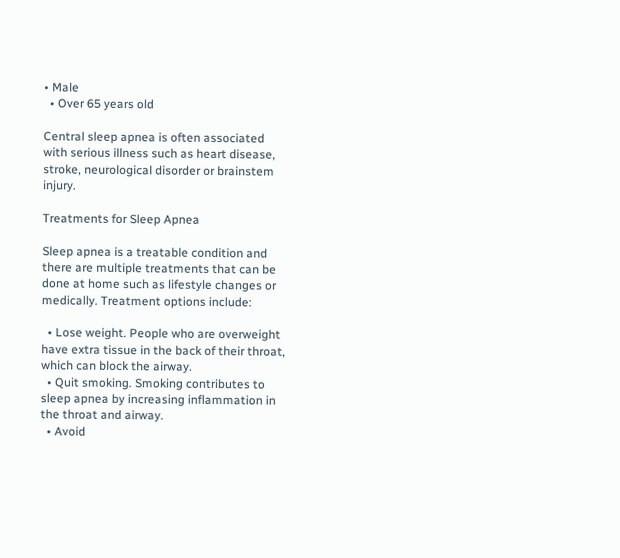• Male
  • Over 65 years old

Central sleep apnea is often associated with serious illness such as heart disease, stroke, neurological disorder or brainstem injury.

Treatments for Sleep Apnea

Sleep apnea is a treatable condition and there are multiple treatments that can be done at home such as lifestyle changes or medically. Treatment options include:

  • Lose weight. People who are overweight have extra tissue in the back of their throat, which can block the airway.
  • Quit smoking. Smoking contributes to sleep apnea by increasing inflammation in the throat and airway.
  • Avoid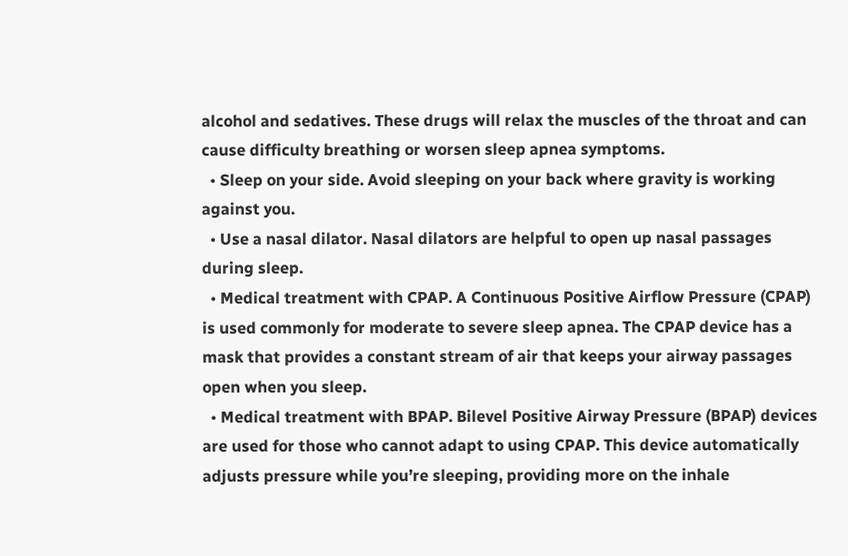alcohol and sedatives. These drugs will relax the muscles of the throat and can cause difficulty breathing or worsen sleep apnea symptoms.
  • Sleep on your side. Avoid sleeping on your back where gravity is working against you.
  • Use a nasal dilator. Nasal dilators are helpful to open up nasal passages during sleep.
  • Medical treatment with CPAP. A Continuous Positive Airflow Pressure (CPAP) is used commonly for moderate to severe sleep apnea. The CPAP device has a mask that provides a constant stream of air that keeps your airway passages open when you sleep.
  • Medical treatment with BPAP. Bilevel Positive Airway Pressure (BPAP) devices are used for those who cannot adapt to using CPAP. This device automatically adjusts pressure while you’re sleeping, providing more on the inhale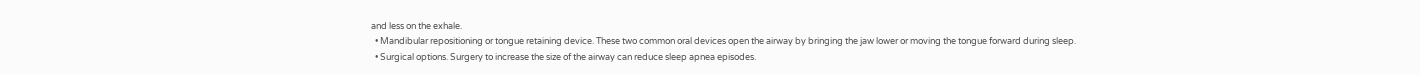and less on the exhale.
  • Mandibular repositioning or tongue retaining device. These two common oral devices open the airway by bringing the jaw lower or moving the tongue forward during sleep.
  • Surgical options. Surgery to increase the size of the airway can reduce sleep apnea episodes.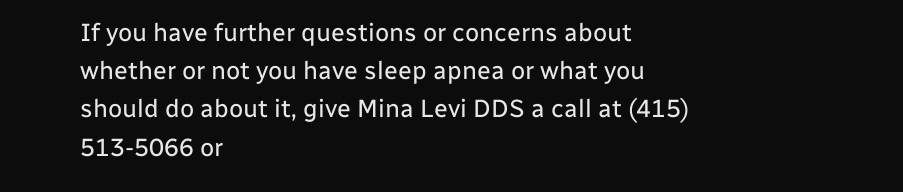If you have further questions or concerns about whether or not you have sleep apnea or what you should do about it, give Mina Levi DDS a call at (415) 513-5066 or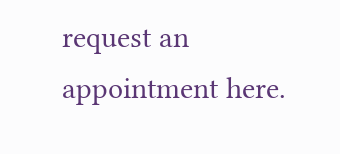request an appointment here.